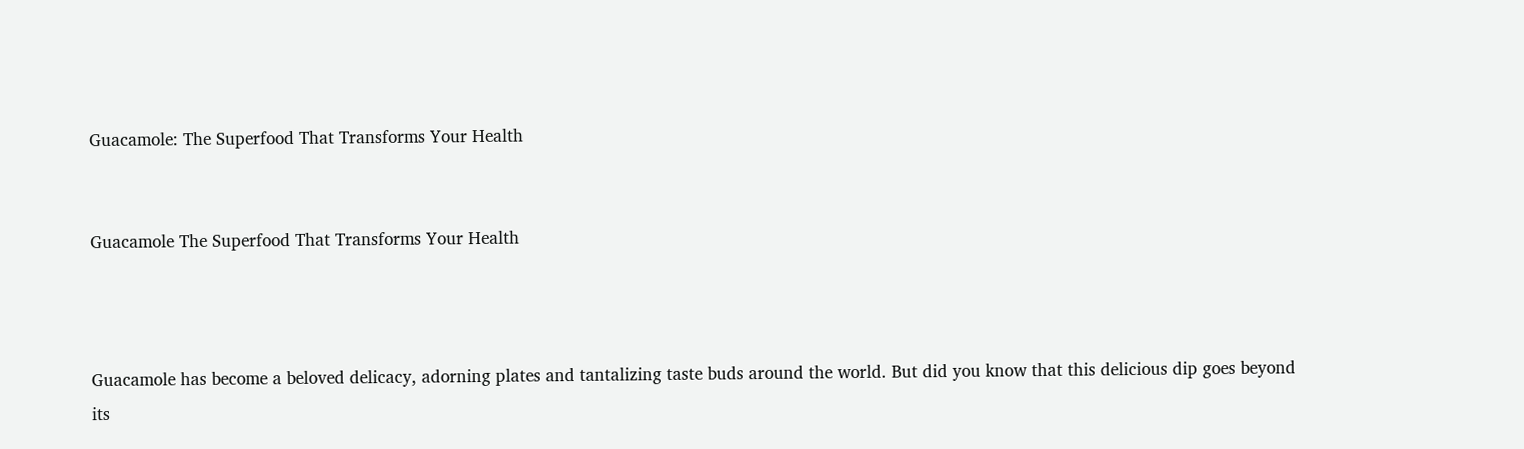Guacamole: The Superfood That Transforms Your Health


Guacamole The Superfood That Transforms Your Health



Guacamole has become a beloved delicacy, adorning plates and tantalizing taste buds around the world. But did you know that this delicious dip goes beyond its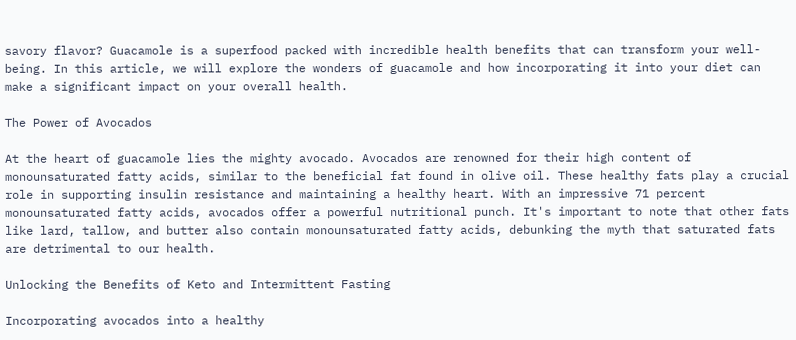savory flavor? Guacamole is a superfood packed with incredible health benefits that can transform your well-being. In this article, we will explore the wonders of guacamole and how incorporating it into your diet can make a significant impact on your overall health.

The Power of Avocados

At the heart of guacamole lies the mighty avocado. Avocados are renowned for their high content of monounsaturated fatty acids, similar to the beneficial fat found in olive oil. These healthy fats play a crucial role in supporting insulin resistance and maintaining a healthy heart. With an impressive 71 percent monounsaturated fatty acids, avocados offer a powerful nutritional punch. It's important to note that other fats like lard, tallow, and butter also contain monounsaturated fatty acids, debunking the myth that saturated fats are detrimental to our health.

Unlocking the Benefits of Keto and Intermittent Fasting

Incorporating avocados into a healthy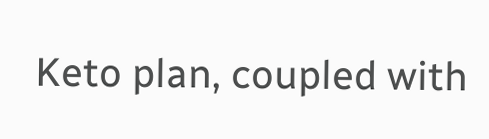Keto plan, coupled with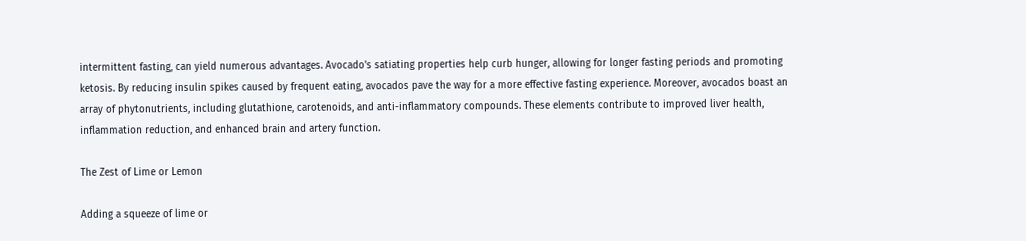intermittent fasting, can yield numerous advantages. Avocado's satiating properties help curb hunger, allowing for longer fasting periods and promoting ketosis. By reducing insulin spikes caused by frequent eating, avocados pave the way for a more effective fasting experience. Moreover, avocados boast an array of phytonutrients, including glutathione, carotenoids, and anti-inflammatory compounds. These elements contribute to improved liver health, inflammation reduction, and enhanced brain and artery function.

The Zest of Lime or Lemon

Adding a squeeze of lime or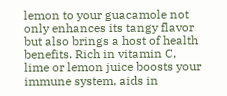lemon to your guacamole not only enhances its tangy flavor but also brings a host of health benefits. Rich in vitamin C, lime or lemon juice boosts your immune system, aids in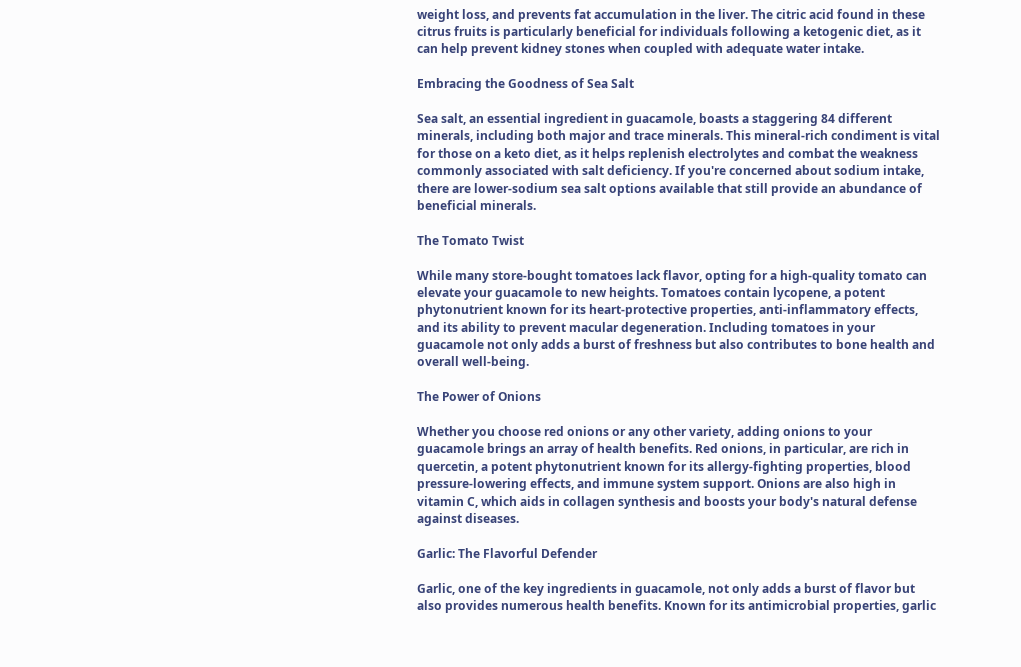weight loss, and prevents fat accumulation in the liver. The citric acid found in these citrus fruits is particularly beneficial for individuals following a ketogenic diet, as it can help prevent kidney stones when coupled with adequate water intake.

Embracing the Goodness of Sea Salt

Sea salt, an essential ingredient in guacamole, boasts a staggering 84 different minerals, including both major and trace minerals. This mineral-rich condiment is vital for those on a keto diet, as it helps replenish electrolytes and combat the weakness commonly associated with salt deficiency. If you're concerned about sodium intake, there are lower-sodium sea salt options available that still provide an abundance of beneficial minerals.

The Tomato Twist

While many store-bought tomatoes lack flavor, opting for a high-quality tomato can elevate your guacamole to new heights. Tomatoes contain lycopene, a potent phytonutrient known for its heart-protective properties, anti-inflammatory effects, and its ability to prevent macular degeneration. Including tomatoes in your guacamole not only adds a burst of freshness but also contributes to bone health and overall well-being.

The Power of Onions

Whether you choose red onions or any other variety, adding onions to your guacamole brings an array of health benefits. Red onions, in particular, are rich in quercetin, a potent phytonutrient known for its allergy-fighting properties, blood pressure-lowering effects, and immune system support. Onions are also high in vitamin C, which aids in collagen synthesis and boosts your body's natural defense against diseases.

Garlic: The Flavorful Defender

Garlic, one of the key ingredients in guacamole, not only adds a burst of flavor but also provides numerous health benefits. Known for its antimicrobial properties, garlic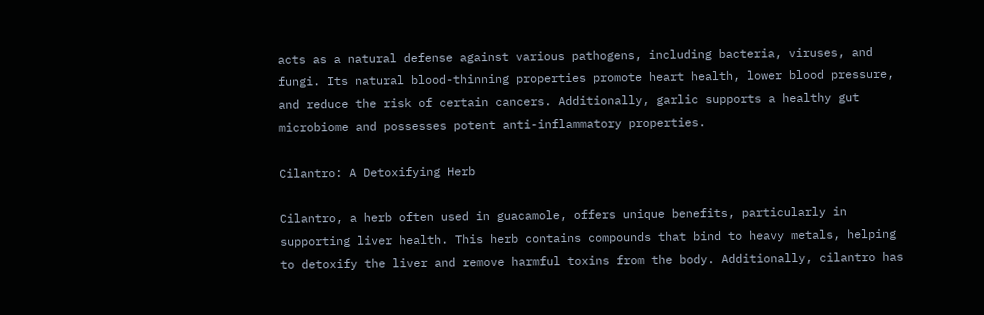acts as a natural defense against various pathogens, including bacteria, viruses, and fungi. Its natural blood-thinning properties promote heart health, lower blood pressure, and reduce the risk of certain cancers. Additionally, garlic supports a healthy gut microbiome and possesses potent anti-inflammatory properties.

Cilantro: A Detoxifying Herb

Cilantro, a herb often used in guacamole, offers unique benefits, particularly in supporting liver health. This herb contains compounds that bind to heavy metals, helping to detoxify the liver and remove harmful toxins from the body. Additionally, cilantro has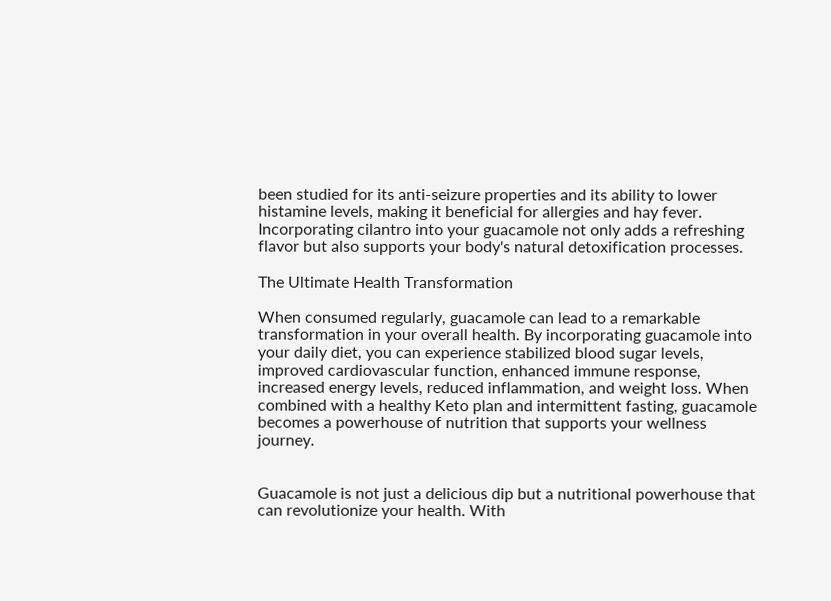been studied for its anti-seizure properties and its ability to lower histamine levels, making it beneficial for allergies and hay fever. Incorporating cilantro into your guacamole not only adds a refreshing flavor but also supports your body's natural detoxification processes.

The Ultimate Health Transformation

When consumed regularly, guacamole can lead to a remarkable transformation in your overall health. By incorporating guacamole into your daily diet, you can experience stabilized blood sugar levels, improved cardiovascular function, enhanced immune response, increased energy levels, reduced inflammation, and weight loss. When combined with a healthy Keto plan and intermittent fasting, guacamole becomes a powerhouse of nutrition that supports your wellness journey.


Guacamole is not just a delicious dip but a nutritional powerhouse that can revolutionize your health. With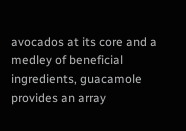avocados at its core and a medley of beneficial ingredients, guacamole provides an array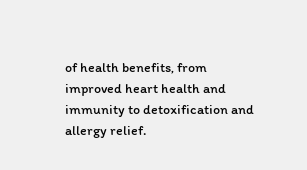of health benefits, from improved heart health and immunity to detoxification and allergy relief.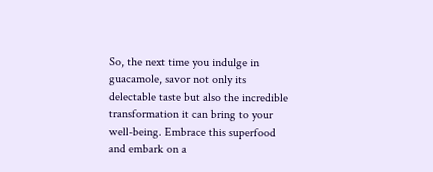So, the next time you indulge in guacamole, savor not only its delectable taste but also the incredible transformation it can bring to your well-being. Embrace this superfood and embark on a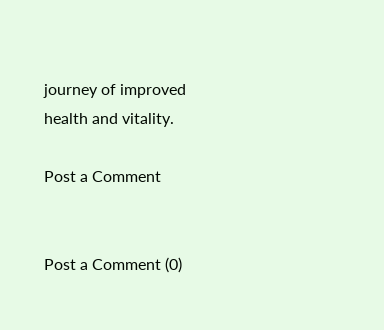journey of improved health and vitality.

Post a Comment


Post a Comment (0)